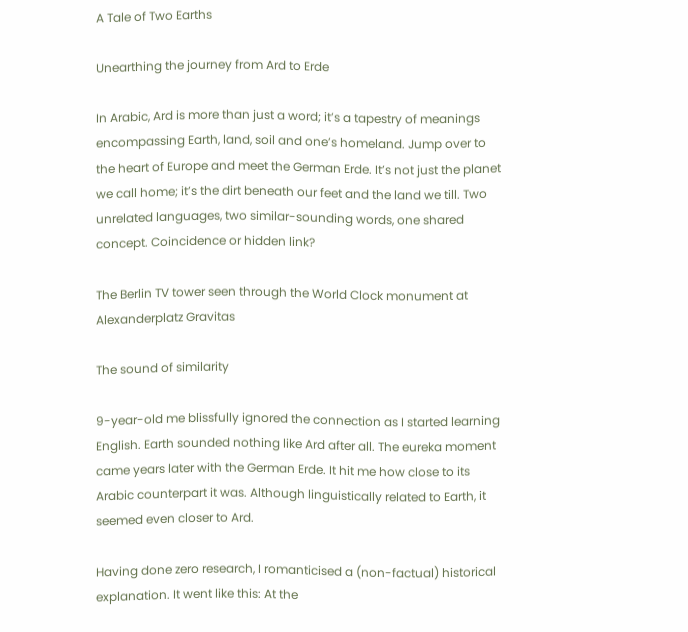A Tale of Two Earths

Unearthing the journey from Ard to Erde

In Arabic, Ard is more than just a word; it’s a tapestry of meanings encompassing Earth, land, soil and one’s homeland. Jump over to the heart of Europe and meet the German Erde. It’s not just the planet we call home; it’s the dirt beneath our feet and the land we till. Two unrelated languages, two similar-sounding words, one shared concept. Coincidence or hidden link?

The Berlin TV tower seen through the World Clock monument at Alexanderplatz Gravitas

The sound of similarity

9-year-old me blissfully ignored the connection as I started learning English. Earth sounded nothing like Ard after all. The eureka moment came years later with the German Erde. It hit me how close to its Arabic counterpart it was. Although linguistically related to Earth, it seemed even closer to Ard.

Having done zero research, I romanticised a (non-factual) historical explanation. It went like this: At the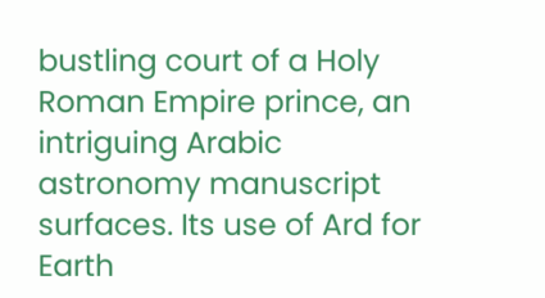bustling court of a Holy Roman Empire prince, an intriguing Arabic astronomy manuscript surfaces. Its use of Ard for Earth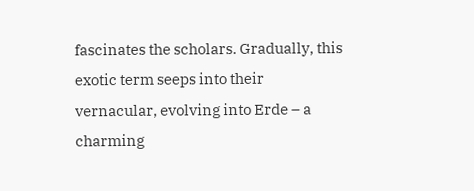fascinates the scholars. Gradually, this exotic term seeps into their vernacular, evolving into Erde – a charming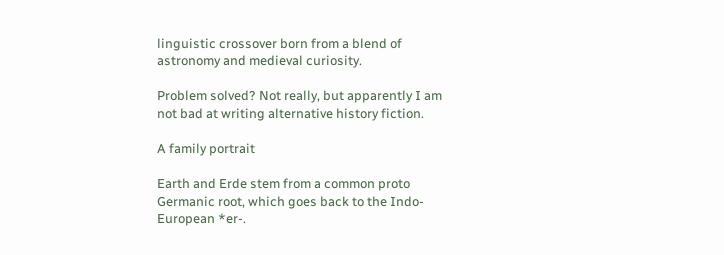linguistic crossover born from a blend of astronomy and medieval curiosity.

Problem solved? Not really, but apparently I am not bad at writing alternative history fiction.

A family portrait

Earth and Erde stem from a common proto Germanic root, which goes back to the Indo-European *er-.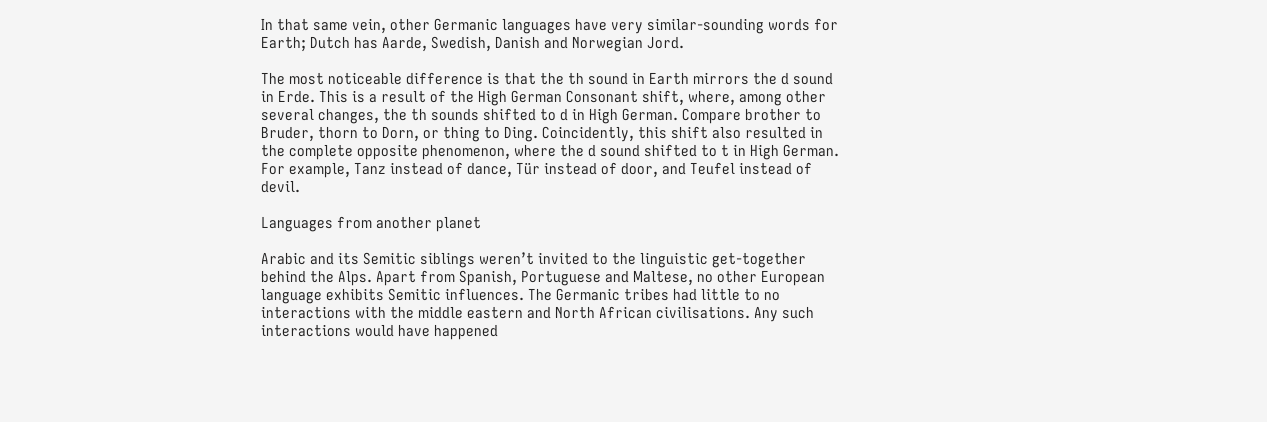In that same vein, other Germanic languages have very similar-sounding words for Earth; Dutch has Aarde, Swedish, Danish and Norwegian Jord.

The most noticeable difference is that the th sound in Earth mirrors the d sound in Erde. This is a result of the High German Consonant shift, where, among other several changes, the th sounds shifted to d in High German. Compare brother to Bruder, thorn to Dorn, or thing to Ding. Coincidently, this shift also resulted in the complete opposite phenomenon, where the d sound shifted to t in High German. For example, Tanz instead of dance, Tür instead of door, and Teufel instead of devil.

Languages from another planet

Arabic and its Semitic siblings weren’t invited to the linguistic get-together behind the Alps. Apart from Spanish, Portuguese and Maltese, no other European language exhibits Semitic influences. The Germanic tribes had little to no interactions with the middle eastern and North African civilisations. Any such interactions would have happened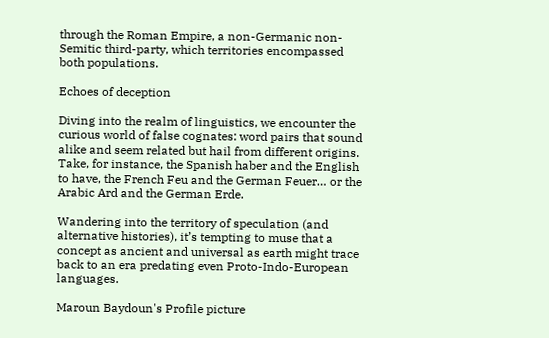through the Roman Empire, a non-Germanic non-Semitic third-party, which territories encompassed both populations.

Echoes of deception

Diving into the realm of linguistics, we encounter the curious world of false cognates: word pairs that sound alike and seem related but hail from different origins. Take, for instance, the Spanish haber and the English to have, the French Feu and the German Feuer… or the Arabic Ard and the German Erde.

Wandering into the territory of speculation (and alternative histories), it’s tempting to muse that a concept as ancient and universal as earth might trace back to an era predating even Proto-Indo-European languages.

Maroun Baydoun's Profile picture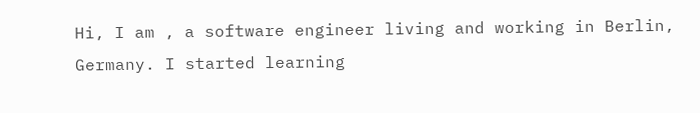Hi, I am , a software engineer living and working in Berlin, Germany. I started learning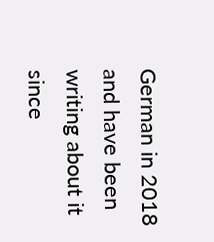German in 2018 and have been writing about it since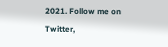2021. Follow me on Twitter,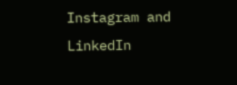Instagram and LinkedIn